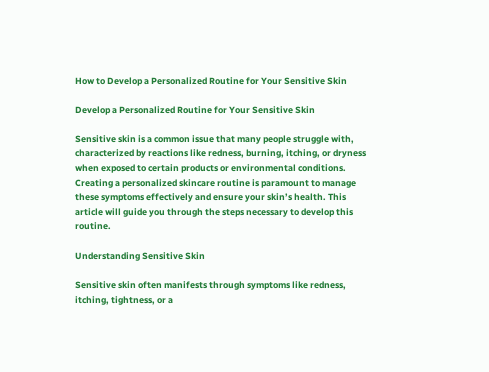How to Develop a Personalized Routine for Your Sensitive Skin

Develop a Personalized Routine for Your Sensitive Skin

Sensitive skin is a common issue that many people struggle with, characterized by reactions like redness, burning, itching, or dryness when exposed to certain products or environmental conditions. Creating a personalized skincare routine is paramount to manage these symptoms effectively and ensure your skin’s health. This article will guide you through the steps necessary to develop this routine.

Understanding Sensitive Skin

Sensitive skin often manifests through symptoms like redness, itching, tightness, or a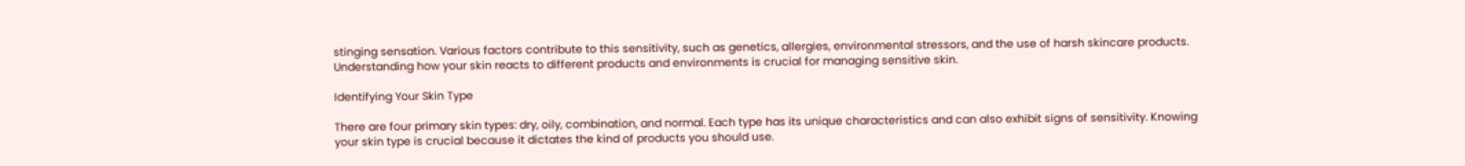stinging sensation. Various factors contribute to this sensitivity, such as genetics, allergies, environmental stressors, and the use of harsh skincare products. Understanding how your skin reacts to different products and environments is crucial for managing sensitive skin.

Identifying Your Skin Type

There are four primary skin types: dry, oily, combination, and normal. Each type has its unique characteristics and can also exhibit signs of sensitivity. Knowing your skin type is crucial because it dictates the kind of products you should use.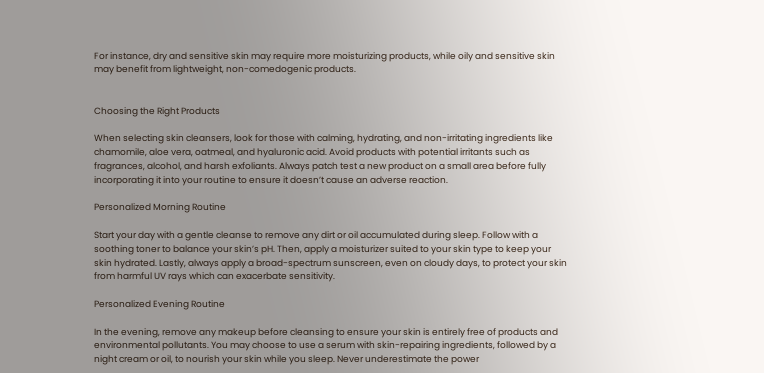For instance, dry and sensitive skin may require more moisturizing products, while oily and sensitive skin may benefit from lightweight, non-comedogenic products.


Choosing the Right Products

When selecting skin cleansers, look for those with calming, hydrating, and non-irritating ingredients like chamomile, aloe vera, oatmeal, and hyaluronic acid. Avoid products with potential irritants such as fragrances, alcohol, and harsh exfoliants. Always patch test a new product on a small area before fully incorporating it into your routine to ensure it doesn’t cause an adverse reaction.

Personalized Morning Routine

Start your day with a gentle cleanse to remove any dirt or oil accumulated during sleep. Follow with a soothing toner to balance your skin’s pH. Then, apply a moisturizer suited to your skin type to keep your skin hydrated. Lastly, always apply a broad-spectrum sunscreen, even on cloudy days, to protect your skin from harmful UV rays which can exacerbate sensitivity.

Personalized Evening Routine

In the evening, remove any makeup before cleansing to ensure your skin is entirely free of products and environmental pollutants. You may choose to use a serum with skin-repairing ingredients, followed by a night cream or oil, to nourish your skin while you sleep. Never underestimate the power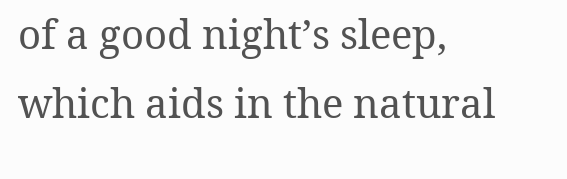of a good night’s sleep, which aids in the natural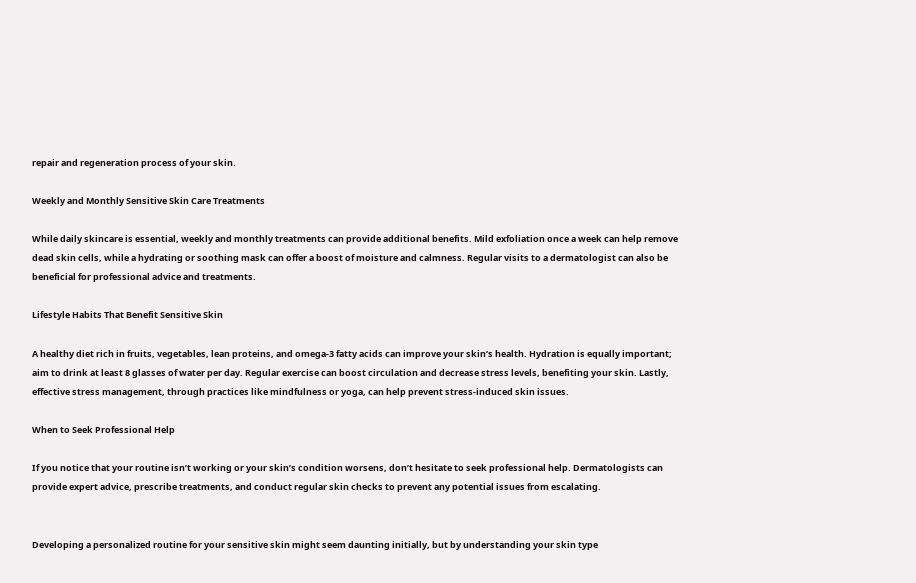repair and regeneration process of your skin.

Weekly and Monthly Sensitive Skin Care Treatments

While daily skincare is essential, weekly and monthly treatments can provide additional benefits. Mild exfoliation once a week can help remove dead skin cells, while a hydrating or soothing mask can offer a boost of moisture and calmness. Regular visits to a dermatologist can also be beneficial for professional advice and treatments.

Lifestyle Habits That Benefit Sensitive Skin

A healthy diet rich in fruits, vegetables, lean proteins, and omega-3 fatty acids can improve your skin’s health. Hydration is equally important; aim to drink at least 8 glasses of water per day. Regular exercise can boost circulation and decrease stress levels, benefiting your skin. Lastly, effective stress management, through practices like mindfulness or yoga, can help prevent stress-induced skin issues.

When to Seek Professional Help

If you notice that your routine isn’t working or your skin’s condition worsens, don’t hesitate to seek professional help. Dermatologists can provide expert advice, prescribe treatments, and conduct regular skin checks to prevent any potential issues from escalating.


Developing a personalized routine for your sensitive skin might seem daunting initially, but by understanding your skin type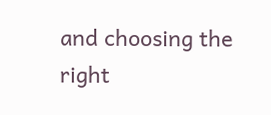and choosing the right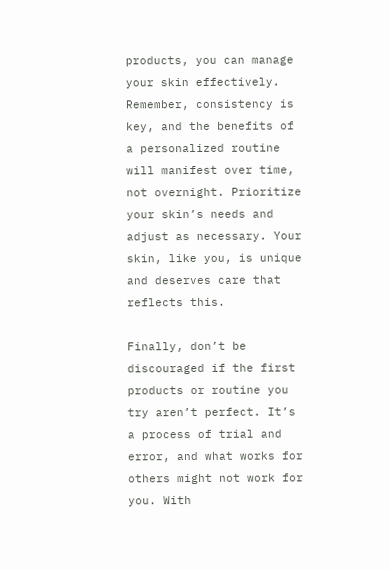products, you can manage your skin effectively. Remember, consistency is key, and the benefits of a personalized routine will manifest over time, not overnight. Prioritize your skin’s needs and adjust as necessary. Your skin, like you, is unique and deserves care that reflects this.

Finally, don’t be discouraged if the first products or routine you try aren’t perfect. It’s a process of trial and error, and what works for others might not work for you. With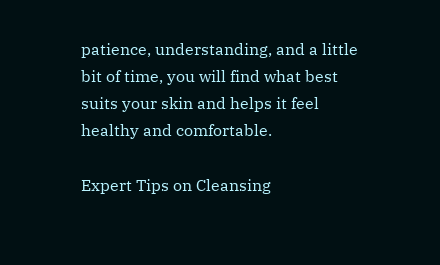patience, understanding, and a little bit of time, you will find what best suits your skin and helps it feel healthy and comfortable.

Expert Tips on Cleansing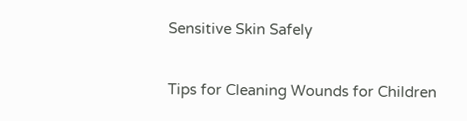Sensitive Skin Safely

Tips for Cleaning Wounds for Children